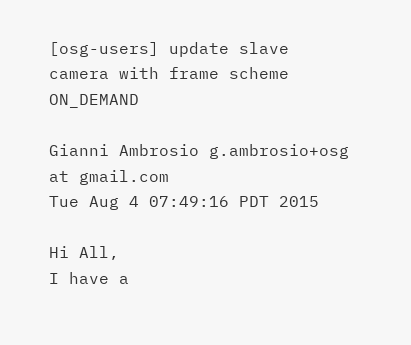[osg-users] update slave camera with frame scheme ON_DEMAND

Gianni Ambrosio g.ambrosio+osg at gmail.com
Tue Aug 4 07:49:16 PDT 2015

Hi All,
I have a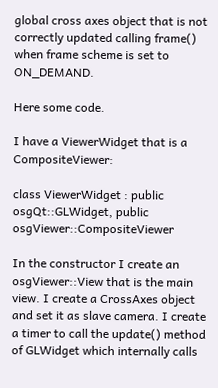global cross axes object that is not correctly updated calling frame() when frame scheme is set to ON_DEMAND.

Here some code.

I have a ViewerWidget that is a CompositeViewer:

class ViewerWidget : public osgQt::GLWidget, public osgViewer::CompositeViewer

In the constructor I create an osgViewer::View that is the main view. I create a CrossAxes object and set it as slave camera. I create a timer to call the update() method of GLWidget which internally calls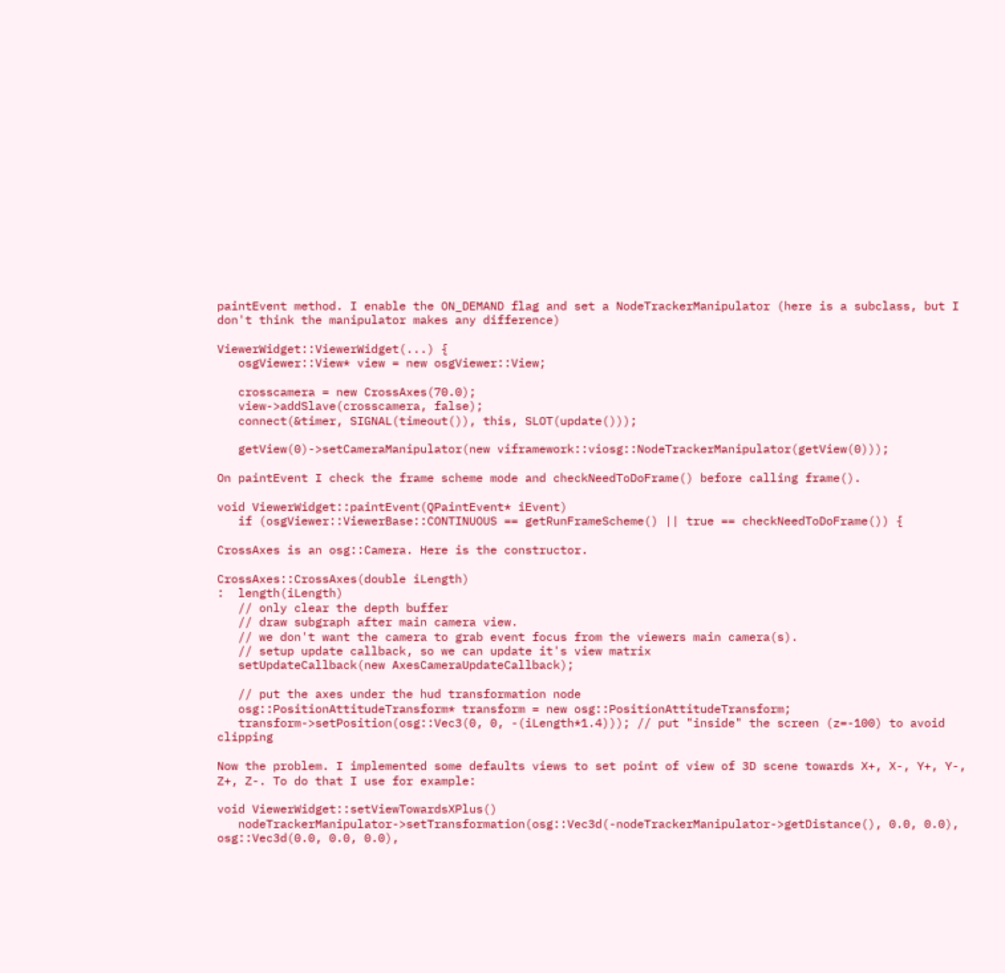paintEvent method. I enable the ON_DEMAND flag and set a NodeTrackerManipulator (here is a subclass, but I don't think the manipulator makes any difference)

ViewerWidget::ViewerWidget(...) {
   osgViewer::View* view = new osgViewer::View;

   crosscamera = new CrossAxes(70.0);
   view->addSlave(crosscamera, false);
   connect(&timer, SIGNAL(timeout()), this, SLOT(update()));

   getView(0)->setCameraManipulator(new viframework::viosg::NodeTrackerManipulator(getView(0)));

On paintEvent I check the frame scheme mode and checkNeedToDoFrame() before calling frame().

void ViewerWidget::paintEvent(QPaintEvent* iEvent)
   if (osgViewer::ViewerBase::CONTINUOUS == getRunFrameScheme() || true == checkNeedToDoFrame()) {

CrossAxes is an osg::Camera. Here is the constructor.

CrossAxes::CrossAxes(double iLength)
:  length(iLength)
   // only clear the depth buffer
   // draw subgraph after main camera view.
   // we don't want the camera to grab event focus from the viewers main camera(s).
   // setup update callback, so we can update it's view matrix
   setUpdateCallback(new AxesCameraUpdateCallback);

   // put the axes under the hud transformation node
   osg::PositionAttitudeTransform* transform = new osg::PositionAttitudeTransform;
   transform->setPosition(osg::Vec3(0, 0, -(iLength*1.4))); // put "inside" the screen (z=-100) to avoid clipping

Now the problem. I implemented some defaults views to set point of view of 3D scene towards X+, X-, Y+, Y-, Z+, Z-. To do that I use for example:

void ViewerWidget::setViewTowardsXPlus()
   nodeTrackerManipulator->setTransformation(osg::Vec3d(-nodeTrackerManipulator->getDistance(), 0.0, 0.0), osg::Vec3d(0.0, 0.0, 0.0),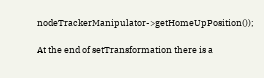nodeTrackerManipulator->getHomeUpPosition());

At the end of setTransformation there is a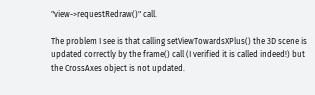"view->requestRedraw()" call.

The problem I see is that calling setViewTowardsXPlus() the 3D scene is updated correctly by the frame() call (I verified it is called indeed!) but the CrossAxes object is not updated.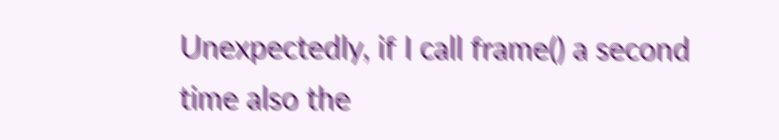Unexpectedly, if I call frame() a second time also the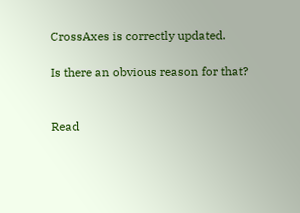CrossAxes is correctly updated.

Is there an obvious reason for that?


Read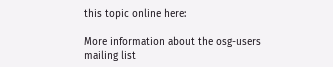this topic online here:

More information about the osg-users mailing list